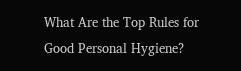What Are the Top Rules for Good Personal Hygiene?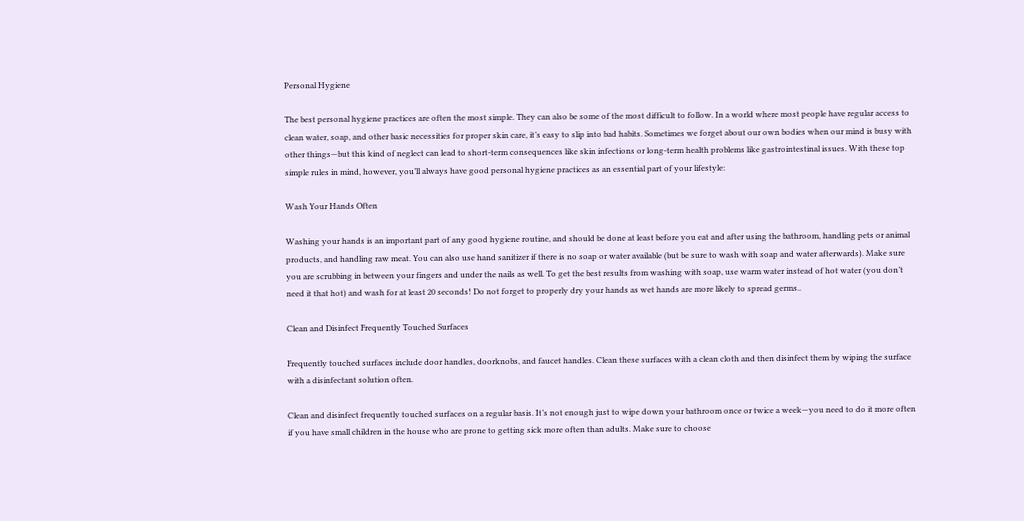Personal Hygiene

The best personal hygiene practices are often the most simple. They can also be some of the most difficult to follow. In a world where most people have regular access to clean water, soap, and other basic necessities for proper skin care, it’s easy to slip into bad habits. Sometimes we forget about our own bodies when our mind is busy with other things—but this kind of neglect can lead to short-term consequences like skin infections or long-term health problems like gastrointestinal issues. With these top simple rules in mind, however, you’ll always have good personal hygiene practices as an essential part of your lifestyle:

Wash Your Hands Often

Washing your hands is an important part of any good hygiene routine, and should be done at least before you eat and after using the bathroom, handling pets or animal products, and handling raw meat. You can also use hand sanitizer if there is no soap or water available (but be sure to wash with soap and water afterwards). Make sure you are scrubbing in between your fingers and under the nails as well. To get the best results from washing with soap, use warm water instead of hot water (you don’t need it that hot) and wash for at least 20 seconds! Do not forget to properly dry your hands as wet hands are more likely to spread germs..

Clean and Disinfect Frequently Touched Surfaces

Frequently touched surfaces include door handles, doorknobs, and faucet handles. Clean these surfaces with a clean cloth and then disinfect them by wiping the surface with a disinfectant solution often.

Clean and disinfect frequently touched surfaces on a regular basis. It’s not enough just to wipe down your bathroom once or twice a week—you need to do it more often if you have small children in the house who are prone to getting sick more often than adults. Make sure to choose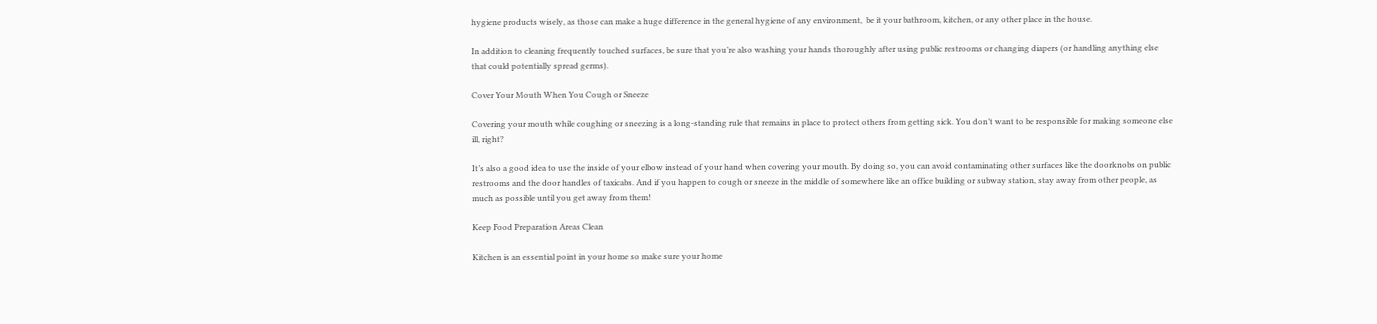hygiene products wisely, as those can make a huge difference in the general hygiene of any environment,  be it your bathroom, kitchen, or any other place in the house.

In addition to cleaning frequently touched surfaces, be sure that you’re also washing your hands thoroughly after using public restrooms or changing diapers (or handling anything else that could potentially spread germs).

Cover Your Mouth When You Cough or Sneeze

Covering your mouth while coughing or sneezing is a long-standing rule that remains in place to protect others from getting sick. You don’t want to be responsible for making someone else ill, right?

It’s also a good idea to use the inside of your elbow instead of your hand when covering your mouth. By doing so, you can avoid contaminating other surfaces like the doorknobs on public restrooms and the door handles of taxicabs. And if you happen to cough or sneeze in the middle of somewhere like an office building or subway station, stay away from other people, as much as possible until you get away from them!

Keep Food Preparation Areas Clean

Kitchen is an essential point in your home so make sure your home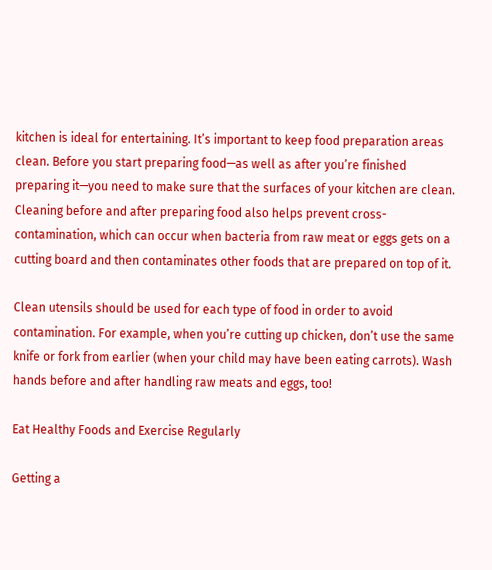kitchen is ideal for entertaining. It’s important to keep food preparation areas clean. Before you start preparing food—as well as after you’re finished preparing it—you need to make sure that the surfaces of your kitchen are clean. Cleaning before and after preparing food also helps prevent cross-contamination, which can occur when bacteria from raw meat or eggs gets on a cutting board and then contaminates other foods that are prepared on top of it.

Clean utensils should be used for each type of food in order to avoid contamination. For example, when you’re cutting up chicken, don’t use the same knife or fork from earlier (when your child may have been eating carrots). Wash hands before and after handling raw meats and eggs, too!

Eat Healthy Foods and Exercise Regularly

Getting a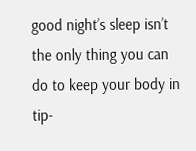good night’s sleep isn’t the only thing you can do to keep your body in tip-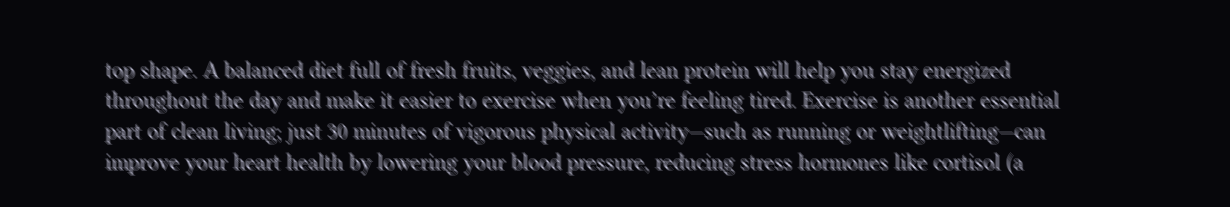top shape. A balanced diet full of fresh fruits, veggies, and lean protein will help you stay energized throughout the day and make it easier to exercise when you’re feeling tired. Exercise is another essential part of clean living; just 30 minutes of vigorous physical activity—such as running or weightlifting—can improve your heart health by lowering your blood pressure, reducing stress hormones like cortisol (a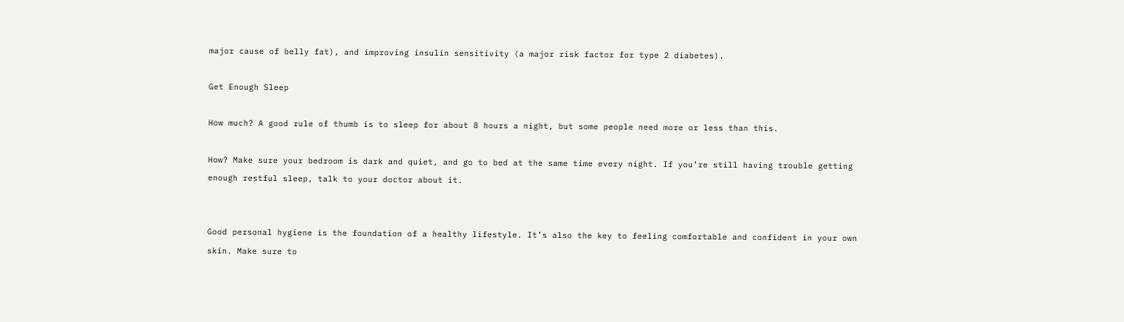major cause of belly fat), and improving insulin sensitivity (a major risk factor for type 2 diabetes).

Get Enough Sleep

How much? A good rule of thumb is to sleep for about 8 hours a night, but some people need more or less than this.

How? Make sure your bedroom is dark and quiet, and go to bed at the same time every night. If you’re still having trouble getting enough restful sleep, talk to your doctor about it.


Good personal hygiene is the foundation of a healthy lifestyle. It’s also the key to feeling comfortable and confident in your own skin. Make sure to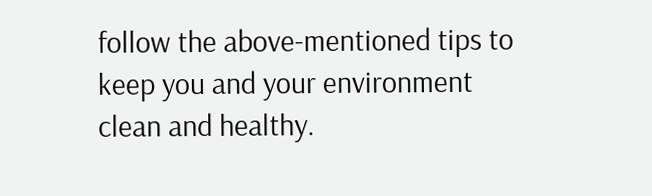follow the above-mentioned tips to keep you and your environment clean and healthy.